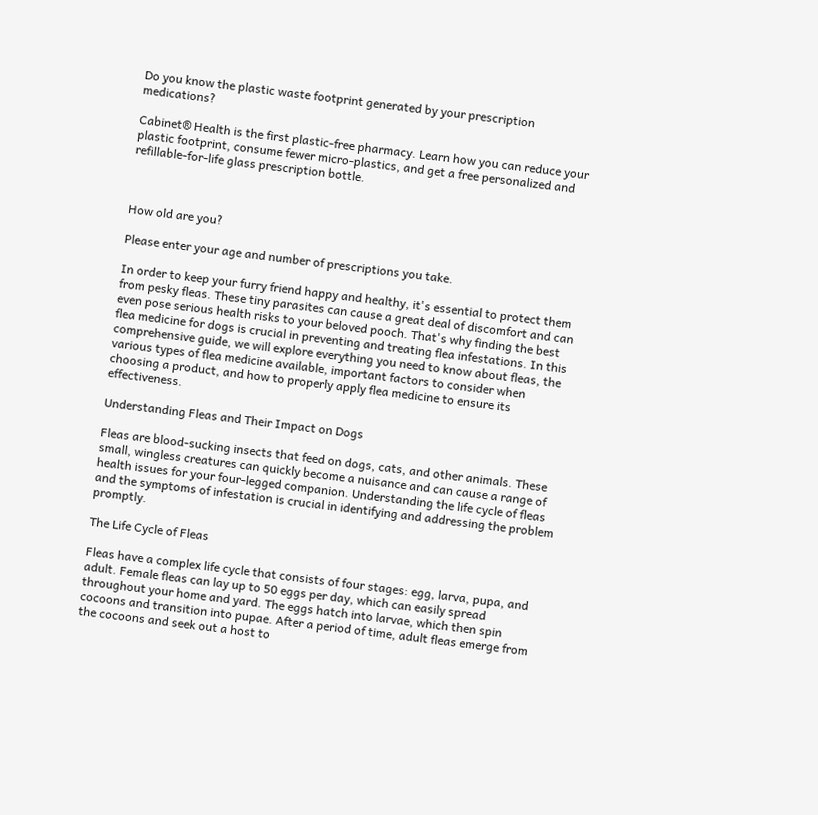Do you know the plastic waste footprint generated by your prescription medications?

Cabinet® Health is the first plastic-free pharmacy. Learn how you can reduce your plastic footprint, consume fewer micro-plastics, and get a free personalized and refillable-for-life glass prescription bottle.



How old are you?

Please enter your age and number of prescriptions you take.

In order to keep your furry friend happy and healthy, it's essential to protect them from pesky fleas. These tiny parasites can cause a great deal of discomfort and can even pose serious health risks to your beloved pooch. That's why finding the best flea medicine for dogs is crucial in preventing and treating flea infestations. In this comprehensive guide, we will explore everything you need to know about fleas, the various types of flea medicine available, important factors to consider when choosing a product, and how to properly apply flea medicine to ensure its effectiveness.

Understanding Fleas and Their Impact on Dogs

Fleas are blood-sucking insects that feed on dogs, cats, and other animals. These small, wingless creatures can quickly become a nuisance and can cause a range of health issues for your four-legged companion. Understanding the life cycle of fleas and the symptoms of infestation is crucial in identifying and addressing the problem promptly.

The Life Cycle of Fleas

Fleas have a complex life cycle that consists of four stages: egg, larva, pupa, and adult. Female fleas can lay up to 50 eggs per day, which can easily spread throughout your home and yard. The eggs hatch into larvae, which then spin cocoons and transition into pupae. After a period of time, adult fleas emerge from the cocoons and seek out a host to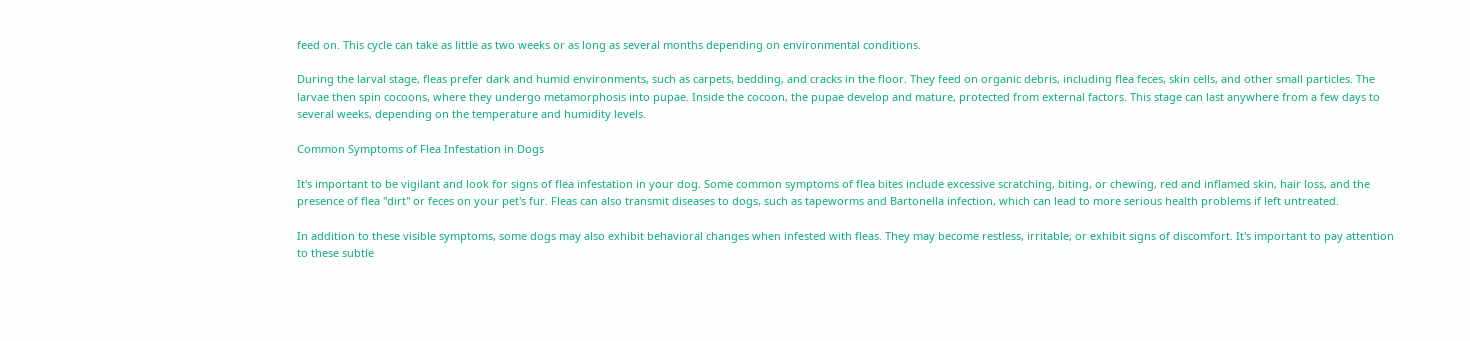feed on. This cycle can take as little as two weeks or as long as several months depending on environmental conditions.

During the larval stage, fleas prefer dark and humid environments, such as carpets, bedding, and cracks in the floor. They feed on organic debris, including flea feces, skin cells, and other small particles. The larvae then spin cocoons, where they undergo metamorphosis into pupae. Inside the cocoon, the pupae develop and mature, protected from external factors. This stage can last anywhere from a few days to several weeks, depending on the temperature and humidity levels.

Common Symptoms of Flea Infestation in Dogs

It's important to be vigilant and look for signs of flea infestation in your dog. Some common symptoms of flea bites include excessive scratching, biting, or chewing, red and inflamed skin, hair loss, and the presence of flea "dirt" or feces on your pet's fur. Fleas can also transmit diseases to dogs, such as tapeworms and Bartonella infection, which can lead to more serious health problems if left untreated.

In addition to these visible symptoms, some dogs may also exhibit behavioral changes when infested with fleas. They may become restless, irritable, or exhibit signs of discomfort. It's important to pay attention to these subtle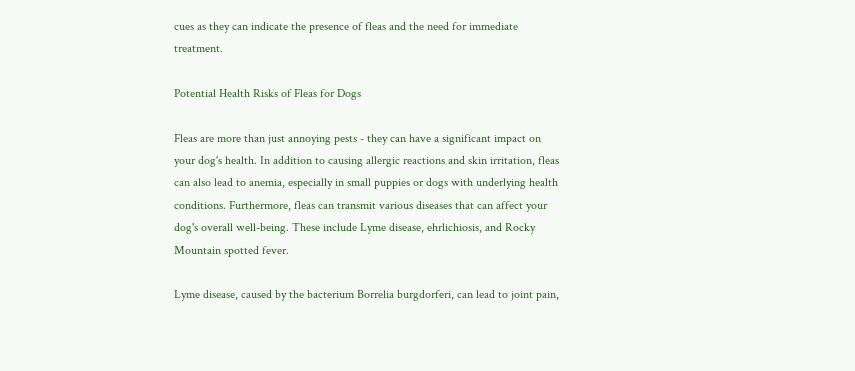cues as they can indicate the presence of fleas and the need for immediate treatment.

Potential Health Risks of Fleas for Dogs

Fleas are more than just annoying pests - they can have a significant impact on your dog's health. In addition to causing allergic reactions and skin irritation, fleas can also lead to anemia, especially in small puppies or dogs with underlying health conditions. Furthermore, fleas can transmit various diseases that can affect your dog's overall well-being. These include Lyme disease, ehrlichiosis, and Rocky Mountain spotted fever.

Lyme disease, caused by the bacterium Borrelia burgdorferi, can lead to joint pain,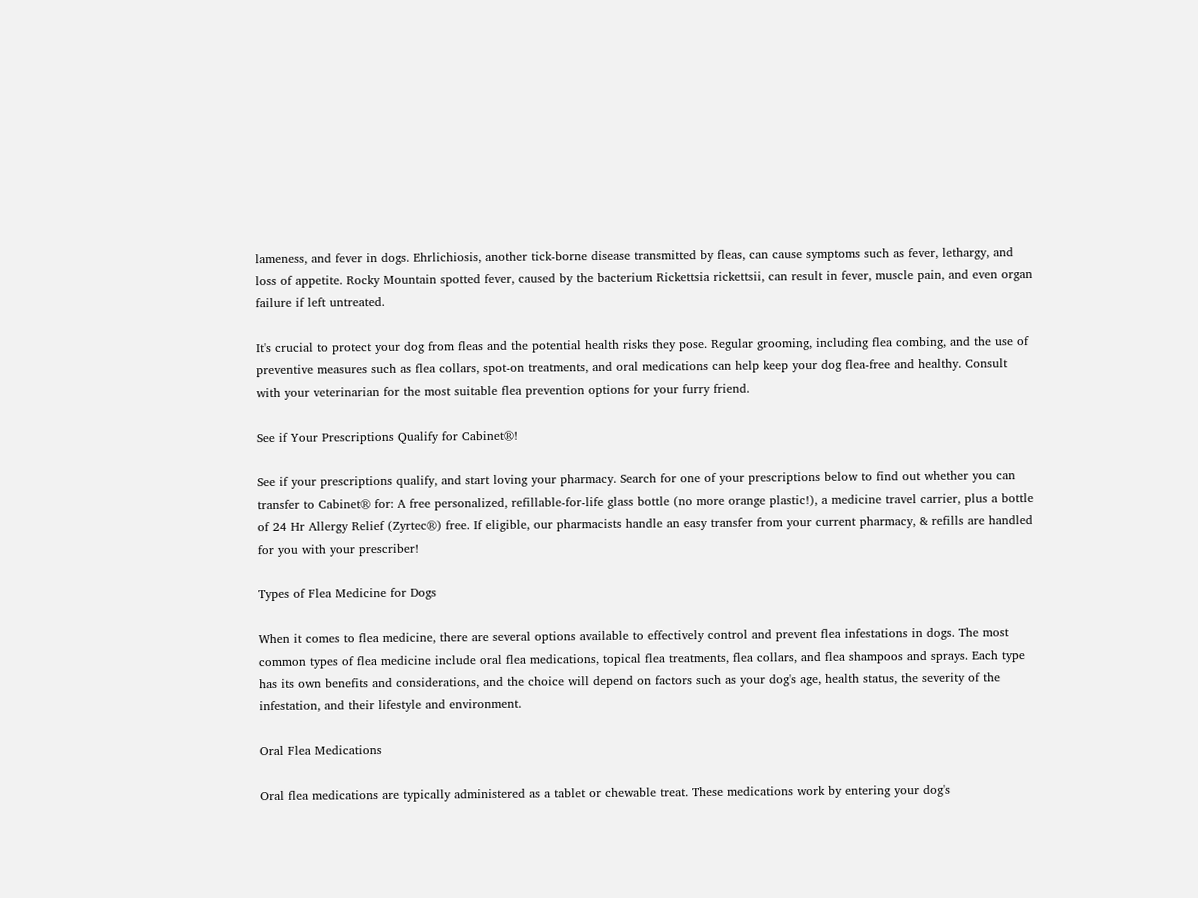lameness, and fever in dogs. Ehrlichiosis, another tick-borne disease transmitted by fleas, can cause symptoms such as fever, lethargy, and loss of appetite. Rocky Mountain spotted fever, caused by the bacterium Rickettsia rickettsii, can result in fever, muscle pain, and even organ failure if left untreated.

It's crucial to protect your dog from fleas and the potential health risks they pose. Regular grooming, including flea combing, and the use of preventive measures such as flea collars, spot-on treatments, and oral medications can help keep your dog flea-free and healthy. Consult with your veterinarian for the most suitable flea prevention options for your furry friend.

See if Your Prescriptions Qualify for Cabinet®!

See if your prescriptions qualify, and start loving your pharmacy. Search for one of your prescriptions below to find out whether you can transfer to Cabinet® for: A free personalized, refillable-for-life glass bottle (no more orange plastic!), a medicine travel carrier, plus a bottle of 24 Hr Allergy Relief (Zyrtec®) free. If eligible, our pharmacists handle an easy transfer from your current pharmacy, & refills are handled for you with your prescriber!

Types of Flea Medicine for Dogs

When it comes to flea medicine, there are several options available to effectively control and prevent flea infestations in dogs. The most common types of flea medicine include oral flea medications, topical flea treatments, flea collars, and flea shampoos and sprays. Each type has its own benefits and considerations, and the choice will depend on factors such as your dog's age, health status, the severity of the infestation, and their lifestyle and environment.

Oral Flea Medications

Oral flea medications are typically administered as a tablet or chewable treat. These medications work by entering your dog's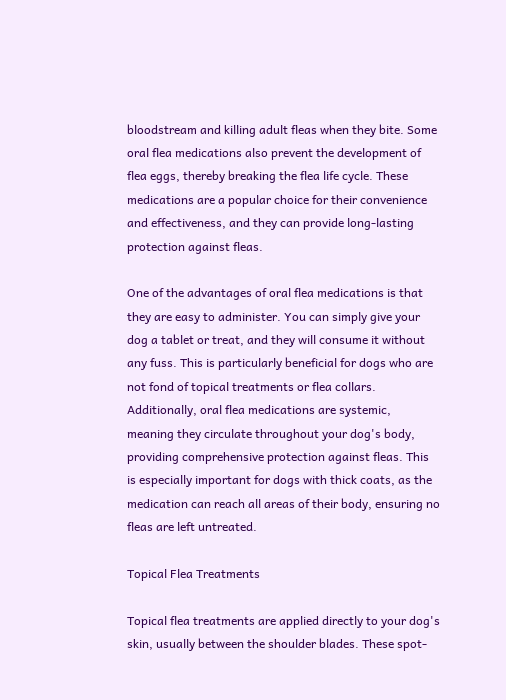bloodstream and killing adult fleas when they bite. Some oral flea medications also prevent the development of flea eggs, thereby breaking the flea life cycle. These medications are a popular choice for their convenience and effectiveness, and they can provide long-lasting protection against fleas.

One of the advantages of oral flea medications is that they are easy to administer. You can simply give your dog a tablet or treat, and they will consume it without any fuss. This is particularly beneficial for dogs who are not fond of topical treatments or flea collars. Additionally, oral flea medications are systemic, meaning they circulate throughout your dog's body, providing comprehensive protection against fleas. This is especially important for dogs with thick coats, as the medication can reach all areas of their body, ensuring no fleas are left untreated.

Topical Flea Treatments

Topical flea treatments are applied directly to your dog's skin, usually between the shoulder blades. These spot-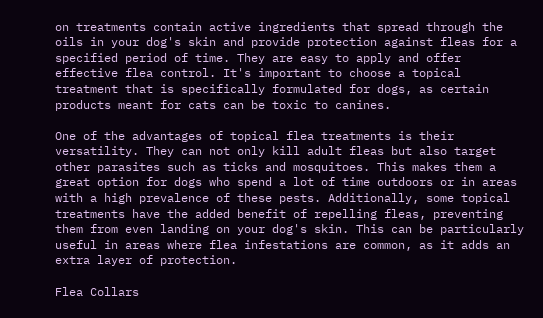on treatments contain active ingredients that spread through the oils in your dog's skin and provide protection against fleas for a specified period of time. They are easy to apply and offer effective flea control. It's important to choose a topical treatment that is specifically formulated for dogs, as certain products meant for cats can be toxic to canines.

One of the advantages of topical flea treatments is their versatility. They can not only kill adult fleas but also target other parasites such as ticks and mosquitoes. This makes them a great option for dogs who spend a lot of time outdoors or in areas with a high prevalence of these pests. Additionally, some topical treatments have the added benefit of repelling fleas, preventing them from even landing on your dog's skin. This can be particularly useful in areas where flea infestations are common, as it adds an extra layer of protection.

Flea Collars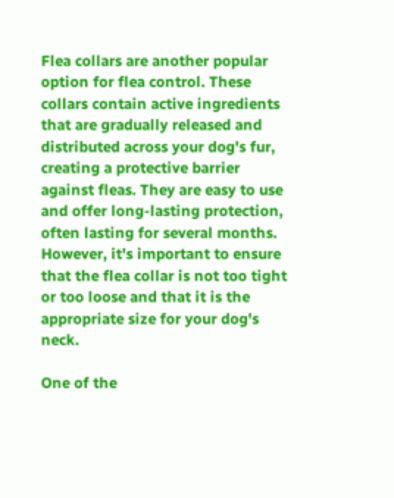Flea collars are another popular option for flea control. These collars contain active ingredients that are gradually released and distributed across your dog's fur, creating a protective barrier against fleas. They are easy to use and offer long-lasting protection, often lasting for several months. However, it's important to ensure that the flea collar is not too tight or too loose and that it is the appropriate size for your dog's neck.

One of the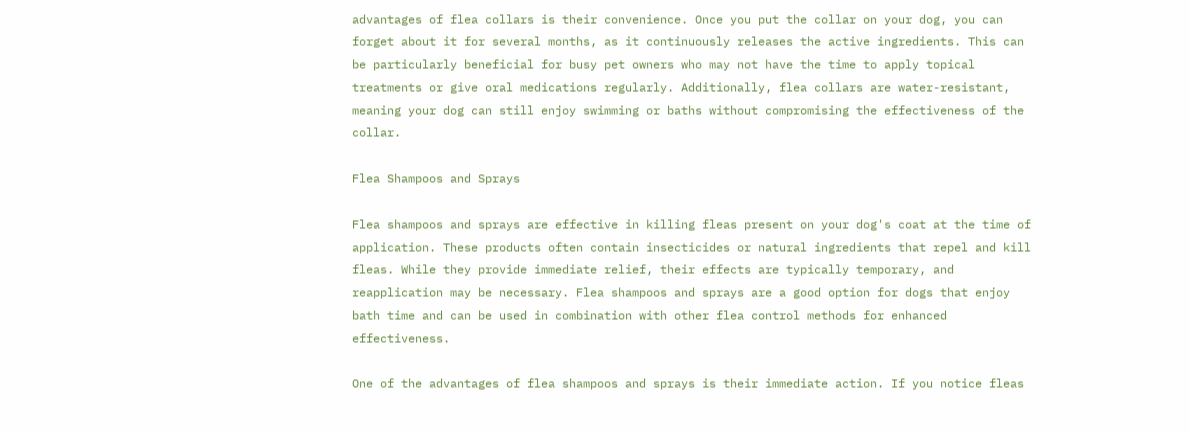advantages of flea collars is their convenience. Once you put the collar on your dog, you can forget about it for several months, as it continuously releases the active ingredients. This can be particularly beneficial for busy pet owners who may not have the time to apply topical treatments or give oral medications regularly. Additionally, flea collars are water-resistant, meaning your dog can still enjoy swimming or baths without compromising the effectiveness of the collar.

Flea Shampoos and Sprays

Flea shampoos and sprays are effective in killing fleas present on your dog's coat at the time of application. These products often contain insecticides or natural ingredients that repel and kill fleas. While they provide immediate relief, their effects are typically temporary, and reapplication may be necessary. Flea shampoos and sprays are a good option for dogs that enjoy bath time and can be used in combination with other flea control methods for enhanced effectiveness.

One of the advantages of flea shampoos and sprays is their immediate action. If you notice fleas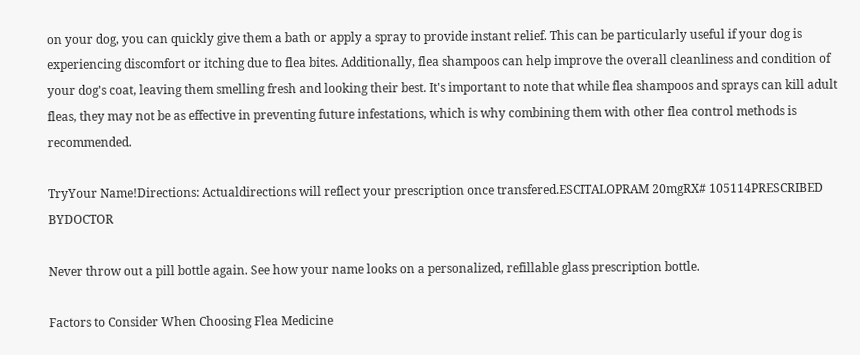on your dog, you can quickly give them a bath or apply a spray to provide instant relief. This can be particularly useful if your dog is experiencing discomfort or itching due to flea bites. Additionally, flea shampoos can help improve the overall cleanliness and condition of your dog's coat, leaving them smelling fresh and looking their best. It's important to note that while flea shampoos and sprays can kill adult fleas, they may not be as effective in preventing future infestations, which is why combining them with other flea control methods is recommended.

TryYour Name!Directions: Actualdirections will reflect your prescription once transfered.ESCITALOPRAM 20mgRX# 105114PRESCRIBED BYDOCTOR

Never throw out a pill bottle again. See how your name looks on a personalized, refillable glass prescription bottle.

Factors to Consider When Choosing Flea Medicine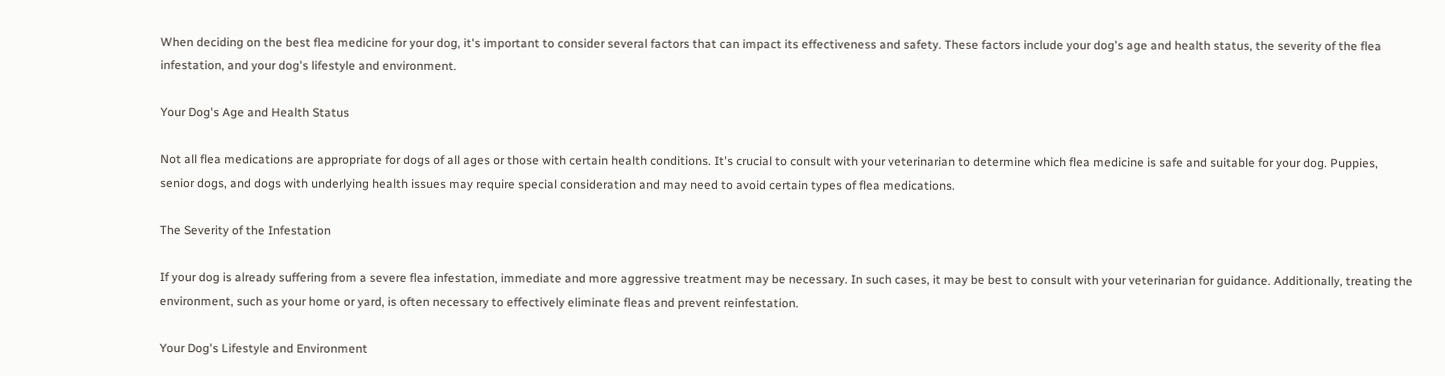When deciding on the best flea medicine for your dog, it's important to consider several factors that can impact its effectiveness and safety. These factors include your dog's age and health status, the severity of the flea infestation, and your dog's lifestyle and environment.

Your Dog's Age and Health Status

Not all flea medications are appropriate for dogs of all ages or those with certain health conditions. It's crucial to consult with your veterinarian to determine which flea medicine is safe and suitable for your dog. Puppies, senior dogs, and dogs with underlying health issues may require special consideration and may need to avoid certain types of flea medications.

The Severity of the Infestation

If your dog is already suffering from a severe flea infestation, immediate and more aggressive treatment may be necessary. In such cases, it may be best to consult with your veterinarian for guidance. Additionally, treating the environment, such as your home or yard, is often necessary to effectively eliminate fleas and prevent reinfestation.

Your Dog's Lifestyle and Environment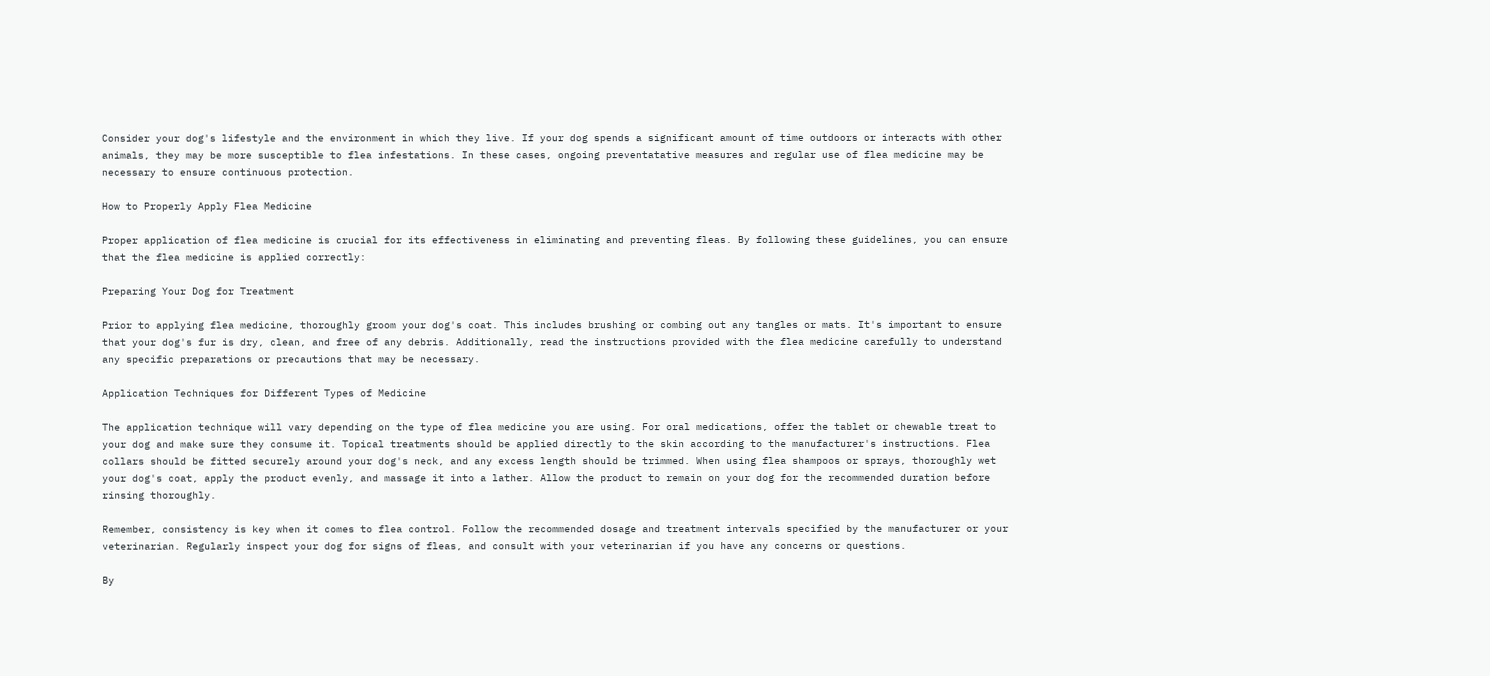Consider your dog's lifestyle and the environment in which they live. If your dog spends a significant amount of time outdoors or interacts with other animals, they may be more susceptible to flea infestations. In these cases, ongoing preventatative measures and regular use of flea medicine may be necessary to ensure continuous protection.

How to Properly Apply Flea Medicine

Proper application of flea medicine is crucial for its effectiveness in eliminating and preventing fleas. By following these guidelines, you can ensure that the flea medicine is applied correctly:

Preparing Your Dog for Treatment

Prior to applying flea medicine, thoroughly groom your dog's coat. This includes brushing or combing out any tangles or mats. It's important to ensure that your dog's fur is dry, clean, and free of any debris. Additionally, read the instructions provided with the flea medicine carefully to understand any specific preparations or precautions that may be necessary.

Application Techniques for Different Types of Medicine

The application technique will vary depending on the type of flea medicine you are using. For oral medications, offer the tablet or chewable treat to your dog and make sure they consume it. Topical treatments should be applied directly to the skin according to the manufacturer's instructions. Flea collars should be fitted securely around your dog's neck, and any excess length should be trimmed. When using flea shampoos or sprays, thoroughly wet your dog's coat, apply the product evenly, and massage it into a lather. Allow the product to remain on your dog for the recommended duration before rinsing thoroughly.

Remember, consistency is key when it comes to flea control. Follow the recommended dosage and treatment intervals specified by the manufacturer or your veterinarian. Regularly inspect your dog for signs of fleas, and consult with your veterinarian if you have any concerns or questions.

By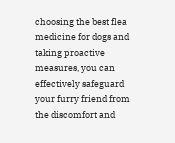choosing the best flea medicine for dogs and taking proactive measures, you can effectively safeguard your furry friend from the discomfort and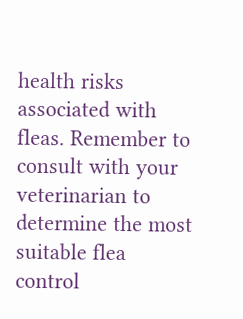health risks associated with fleas. Remember to consult with your veterinarian to determine the most suitable flea control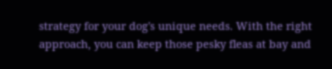strategy for your dog's unique needs. With the right approach, you can keep those pesky fleas at bay and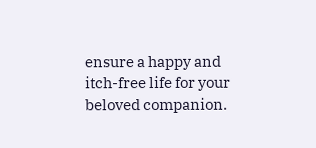ensure a happy and itch-free life for your beloved companion.